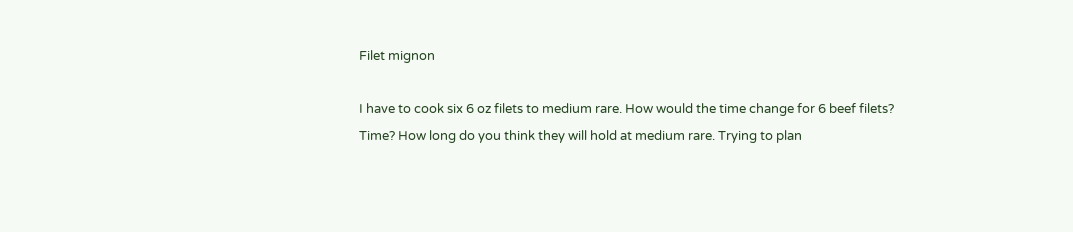Filet mignon

I have to cook six 6 oz filets to medium rare. How would the time change for 6 beef filets? Time? How long do you think they will hold at medium rare. Trying to plan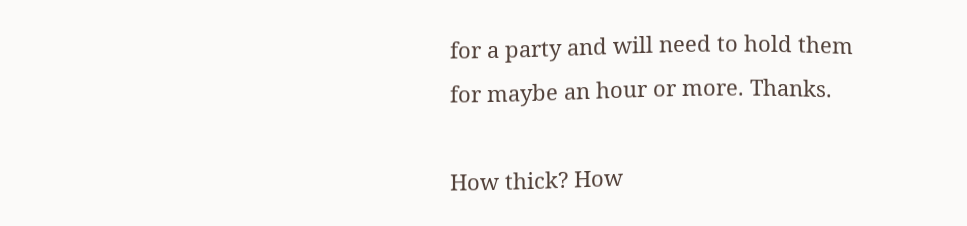for a party and will need to hold them for maybe an hour or more. Thanks.

How thick? How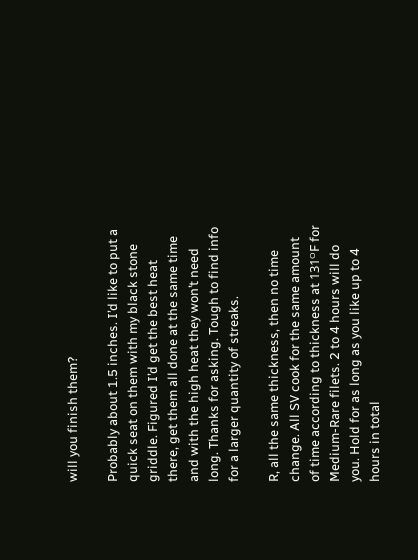will you finish them?

Probably about 1.5 inches. I’d like to put a quick seat on them with my black stone griddle. Figured I’d get the best heat there, get them all done at the same time and with the high heat they won’t need long. Thanks for asking. Tough to find info for a larger quantity of streaks.

R, all the same thickness, then no time change. All SV cook for the same amount of time according to thickness at 131ᴼF for Medium-Rare filets. 2 to 4 hours will do you. Hold for as long as you like up to 4 hours in total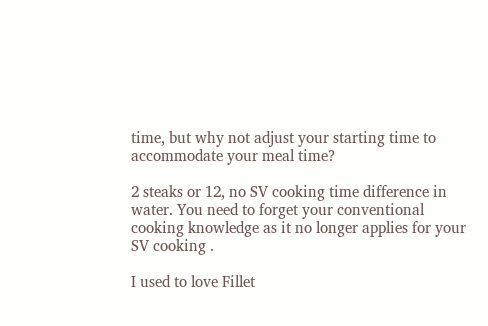time, but why not adjust your starting time to accommodate your meal time?

2 steaks or 12, no SV cooking time difference in water. You need to forget your conventional cooking knowledge as it no longer applies for your SV cooking .

I used to love Fillet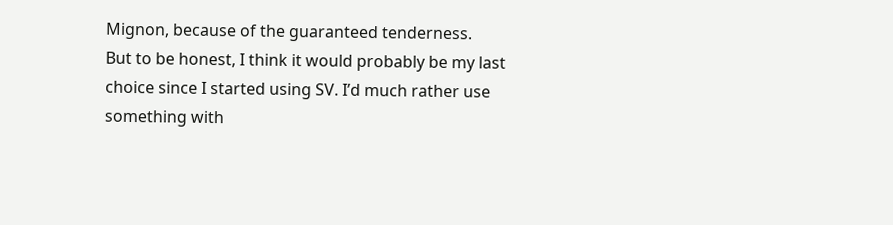Mignon, because of the guaranteed tenderness.
But to be honest, I think it would probably be my last choice since I started using SV. I’d much rather use something with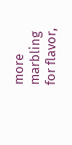more marbling for flavor,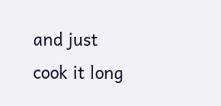and just cook it long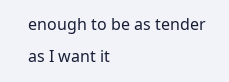enough to be as tender as I want it